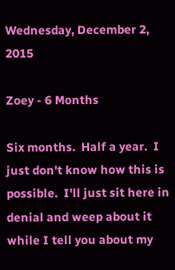Wednesday, December 2, 2015

Zoey - 6 Months

Six months.  Half a year.  I just don't know how this is possible.  I'll just sit here in denial and weep about it while I tell you about my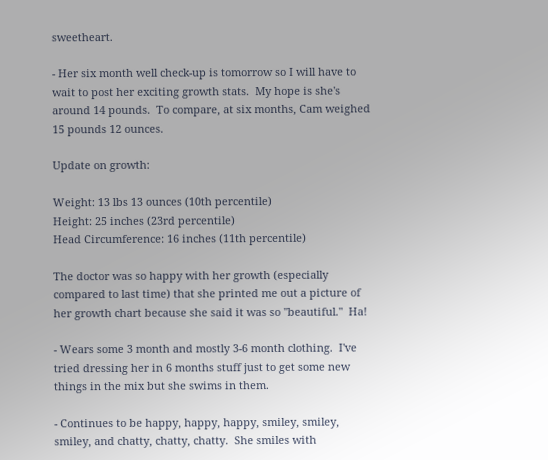sweetheart.

- Her six month well check-up is tomorrow so I will have to wait to post her exciting growth stats.  My hope is she's around 14 pounds.  To compare, at six months, Cam weighed 15 pounds 12 ounces.

Update on growth:

Weight: 13 lbs 13 ounces (10th percentile)
Height: 25 inches (23rd percentile)
Head Circumference: 16 inches (11th percentile)

The doctor was so happy with her growth (especially compared to last time) that she printed me out a picture of her growth chart because she said it was so "beautiful."  Ha!

- Wears some 3 month and mostly 3-6 month clothing.  I've tried dressing her in 6 months stuff just to get some new things in the mix but she swims in them.

- Continues to be happy, happy, happy, smiley, smiley, smiley, and chatty, chatty, chatty.  She smiles with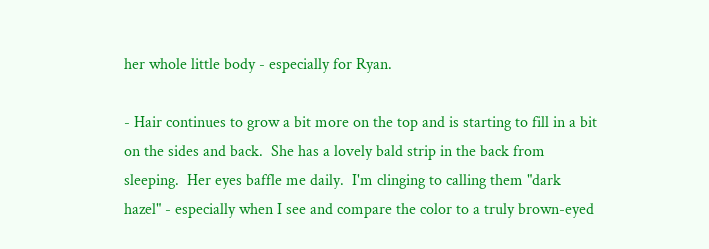her whole little body - especially for Ryan.

- Hair continues to grow a bit more on the top and is starting to fill in a bit on the sides and back.  She has a lovely bald strip in the back from sleeping.  Her eyes baffle me daily.  I'm clinging to calling them "dark hazel" - especially when I see and compare the color to a truly brown-eyed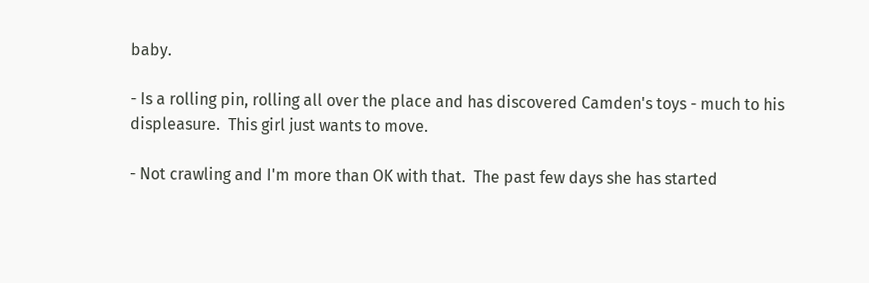baby.

- Is a rolling pin, rolling all over the place and has discovered Camden's toys - much to his displeasure.  This girl just wants to move.

- Not crawling and I'm more than OK with that.  The past few days she has started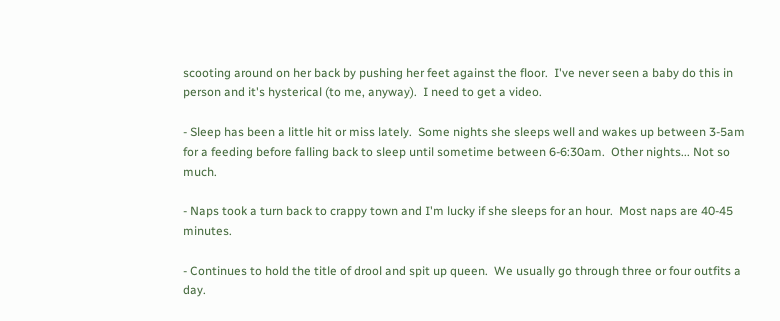scooting around on her back by pushing her feet against the floor.  I've never seen a baby do this in person and it's hysterical (to me, anyway).  I need to get a video.

- Sleep has been a little hit or miss lately.  Some nights she sleeps well and wakes up between 3-5am for a feeding before falling back to sleep until sometime between 6-6:30am.  Other nights... Not so much.

- Naps took a turn back to crappy town and I'm lucky if she sleeps for an hour.  Most naps are 40-45 minutes.

- Continues to hold the title of drool and spit up queen.  We usually go through three or four outfits a day.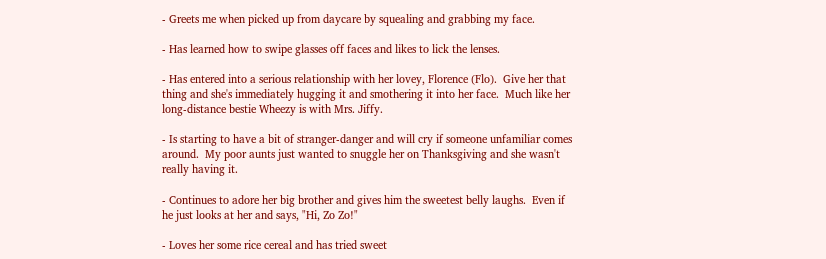- Greets me when picked up from daycare by squealing and grabbing my face.

- Has learned how to swipe glasses off faces and likes to lick the lenses.

- Has entered into a serious relationship with her lovey, Florence (Flo).  Give her that thing and she's immediately hugging it and smothering it into her face.  Much like her long-distance bestie Wheezy is with Mrs. Jiffy.

- Is starting to have a bit of stranger-danger and will cry if someone unfamiliar comes around.  My poor aunts just wanted to snuggle her on Thanksgiving and she wasn't really having it.

- Continues to adore her big brother and gives him the sweetest belly laughs.  Even if he just looks at her and says, "Hi, Zo Zo!"

- Loves her some rice cereal and has tried sweet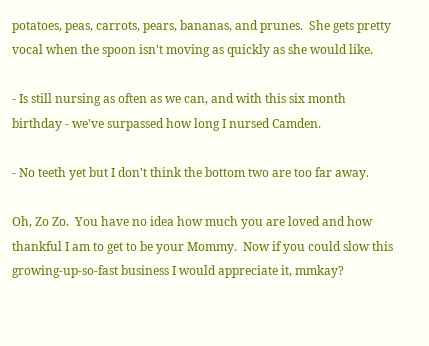potatoes, peas, carrots, pears, bananas, and prunes.  She gets pretty vocal when the spoon isn't moving as quickly as she would like.

- Is still nursing as often as we can, and with this six month birthday - we've surpassed how long I nursed Camden.

- No teeth yet but I don't think the bottom two are too far away.

Oh, Zo Zo.  You have no idea how much you are loved and how thankful I am to get to be your Mommy.  Now if you could slow this growing-up-so-fast business I would appreciate it, mmkay?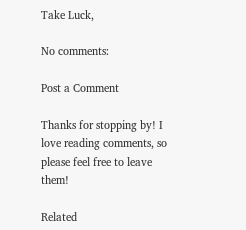Take Luck,

No comments:

Post a Comment

Thanks for stopping by! I love reading comments, so please feel free to leave them!

Related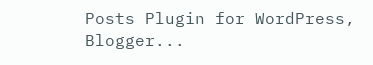Posts Plugin for WordPress, Blogger...